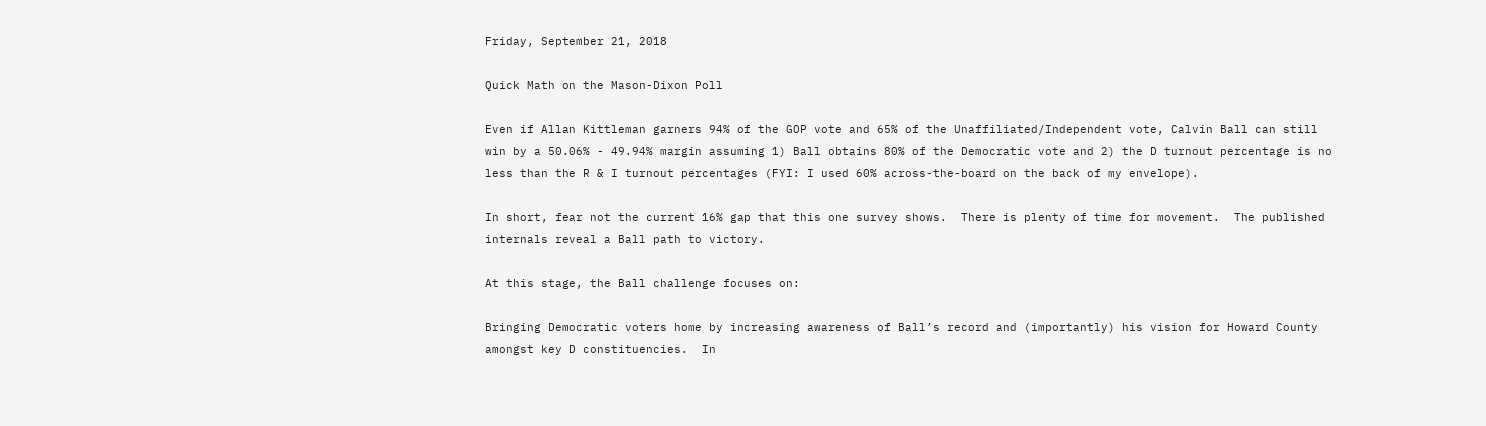Friday, September 21, 2018

Quick Math on the Mason-Dixon Poll

Even if Allan Kittleman garners 94% of the GOP vote and 65% of the Unaffiliated/Independent vote, Calvin Ball can still win by a 50.06% - 49.94% margin assuming 1) Ball obtains 80% of the Democratic vote and 2) the D turnout percentage is no less than the R & I turnout percentages (FYI: I used 60% across-the-board on the back of my envelope).

In short, fear not the current 16% gap that this one survey shows.  There is plenty of time for movement.  The published internals reveal a Ball path to victory.

At this stage, the Ball challenge focuses on:

Bringing Democratic voters home by increasing awareness of Ball’s record and (importantly) his vision for Howard County amongst key D constituencies.  In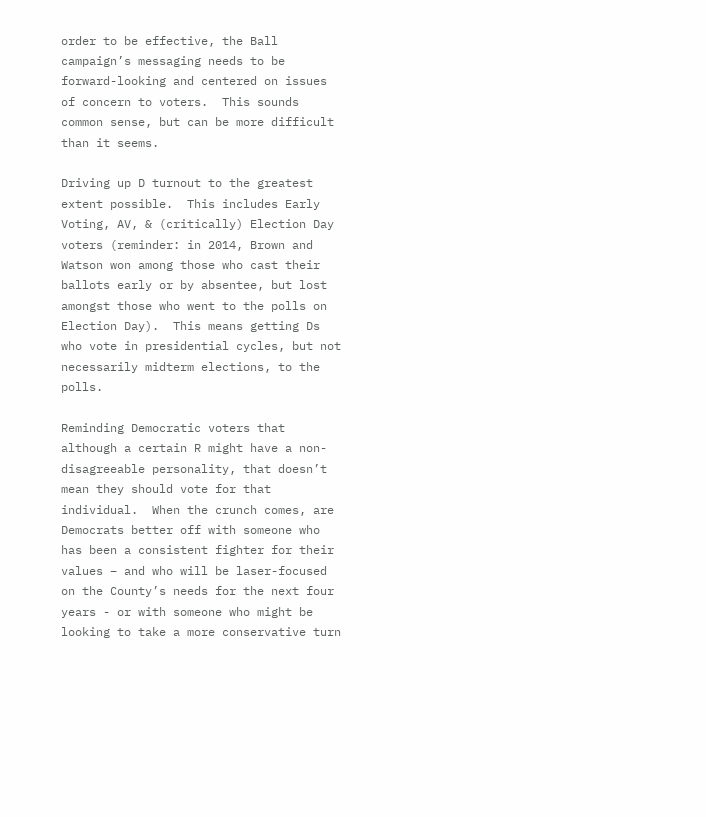order to be effective, the Ball campaign’s messaging needs to be forward-looking and centered on issues of concern to voters.  This sounds common sense, but can be more difficult than it seems.

Driving up D turnout to the greatest extent possible.  This includes Early Voting, AV, & (critically) Election Day voters (reminder: in 2014, Brown and Watson won among those who cast their ballots early or by absentee, but lost amongst those who went to the polls on Election Day).  This means getting Ds who vote in presidential cycles, but not necessarily midterm elections, to the polls.

Reminding Democratic voters that although a certain R might have a non-disagreeable personality, that doesn’t mean they should vote for that individual.  When the crunch comes, are Democrats better off with someone who has been a consistent fighter for their values – and who will be laser-focused on the County’s needs for the next four years - or with someone who might be looking to take a more conservative turn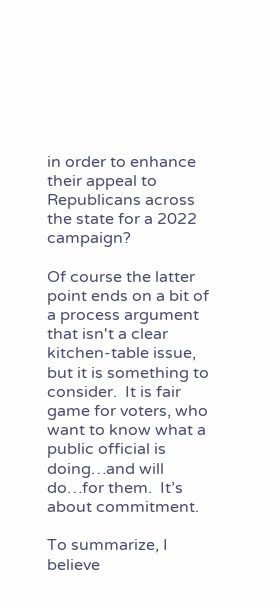in order to enhance their appeal to Republicans across the state for a 2022 campaign?

Of course the latter point ends on a bit of a process argument that isn't a clear kitchen-table issue, but it is something to consider.  It is fair game for voters, who want to know what a public official is doing…and will do…for them.  It’s about commitment.

To summarize, I believe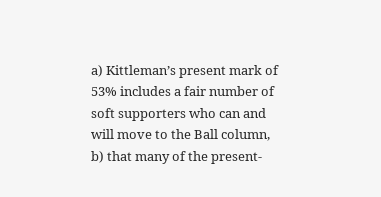a) Kittleman’s present mark of 53% includes a fair number of soft supporters who can and will move to the Ball column, b) that many of the present-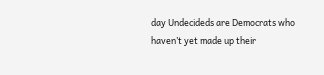day Undecideds are Democrats who haven’t yet made up their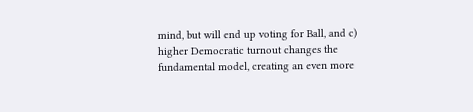mind, but will end up voting for Ball, and c) higher Democratic turnout changes the fundamental model, creating an even more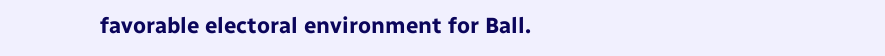favorable electoral environment for Ball.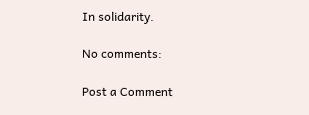In solidarity.

No comments:

Post a Comment